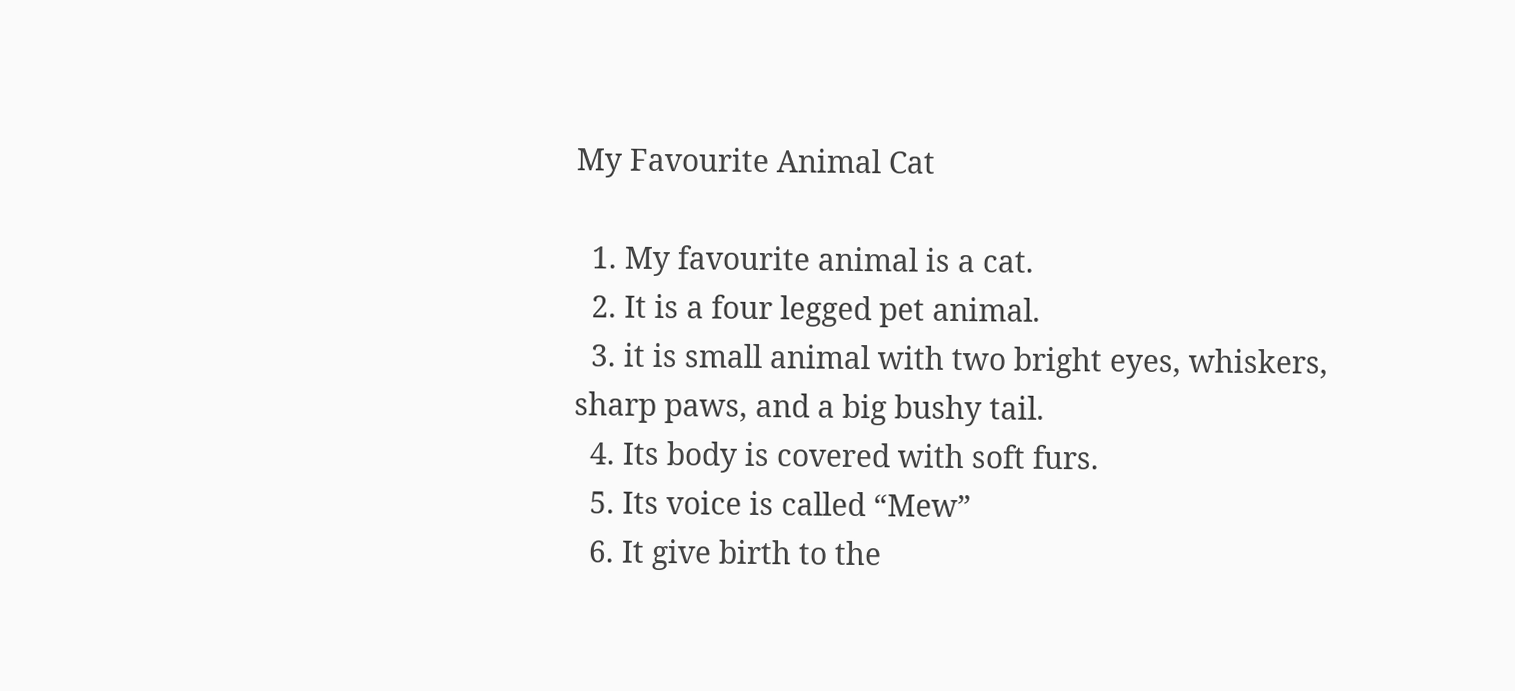My Favourite Animal Cat

  1. My favourite animal is a cat.
  2. It is a four legged pet animal.
  3. it is small animal with two bright eyes, whiskers, sharp paws, and a big bushy tail.
  4. Its body is covered with soft furs.
  5. Its voice is called “Mew”
  6. It give birth to the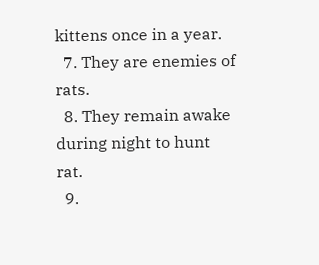kittens once in a year.
  7. They are enemies of rats.
  8. They remain awake during night to hunt rat.
  9.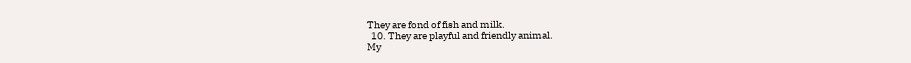They are fond of fish and milk.
  10. They are playful and friendly animal.
My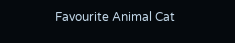Favourite Animal Cat